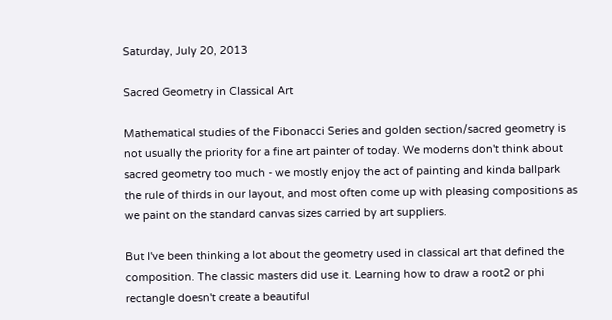Saturday, July 20, 2013

Sacred Geometry in Classical Art

Mathematical studies of the Fibonacci Series and golden section/sacred geometry is not usually the priority for a fine art painter of today. We moderns don't think about sacred geometry too much - we mostly enjoy the act of painting and kinda ballpark the rule of thirds in our layout, and most often come up with pleasing compositions as we paint on the standard canvas sizes carried by art suppliers.

But I've been thinking a lot about the geometry used in classical art that defined the composition. The classic masters did use it. Learning how to draw a root2 or phi rectangle doesn't create a beautiful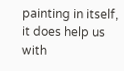painting in itself, it does help us with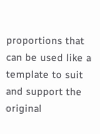proportions that can be used like a template to suit and support the original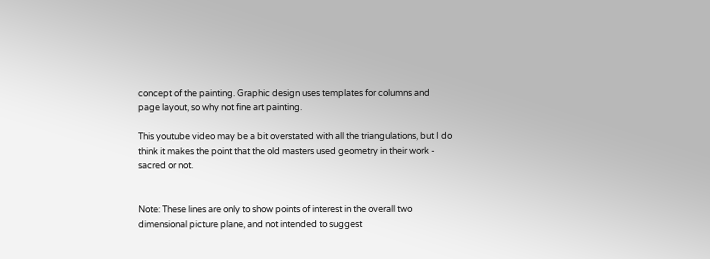concept of the painting. Graphic design uses templates for columns and page layout, so why not fine art painting.

This youtube video may be a bit overstated with all the triangulations, but I do think it makes the point that the old masters used geometry in their work - sacred or not.


Note: These lines are only to show points of interest in the overall two dimensional picture plane, and not intended to suggest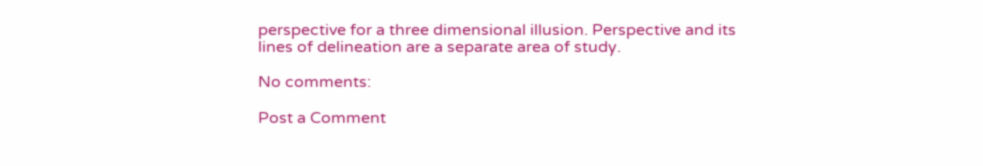perspective for a three dimensional illusion. Perspective and its lines of delineation are a separate area of study.

No comments:

Post a Comment